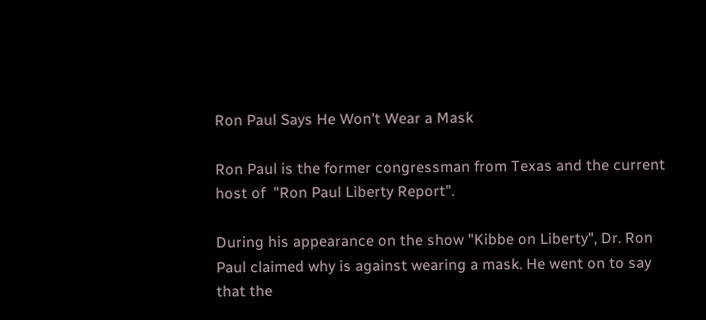Ron Paul Says He Won't Wear a Mask

Ron Paul is the former congressman from Texas and the current host of  "Ron Paul Liberty Report".

During his appearance on the show "Kibbe on Liberty", Dr. Ron Paul claimed why is against wearing a mask. He went on to say that the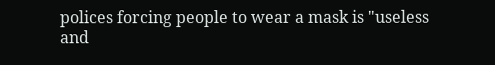polices forcing people to wear a mask is "useless and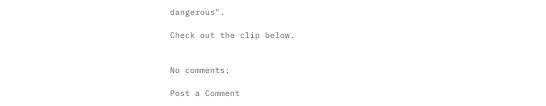dangerous".

Check out the clip below.


No comments:

Post a Comment